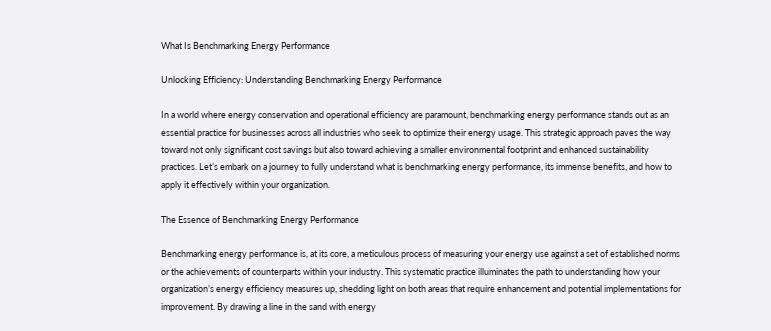What Is Benchmarking Energy Performance

Unlocking Efficiency: Understanding Benchmarking Energy Performance

In a world where energy conservation and operational efficiency are paramount, benchmarking energy performance stands out as an essential practice for businesses across all industries who seek to optimize their energy usage. This strategic approach paves the way toward not only significant cost savings but also toward achieving a smaller environmental footprint and enhanced sustainability practices. Let’s embark on a journey to fully understand what is benchmarking energy performance, its immense benefits, and how to apply it effectively within your organization.

The Essence of Benchmarking Energy Performance

Benchmarking energy performance is, at its core, a meticulous process of measuring your energy use against a set of established norms or the achievements of counterparts within your industry. This systematic practice illuminates the path to understanding how your organization’s energy efficiency measures up, shedding light on both areas that require enhancement and potential implementations for improvement. By drawing a line in the sand with energy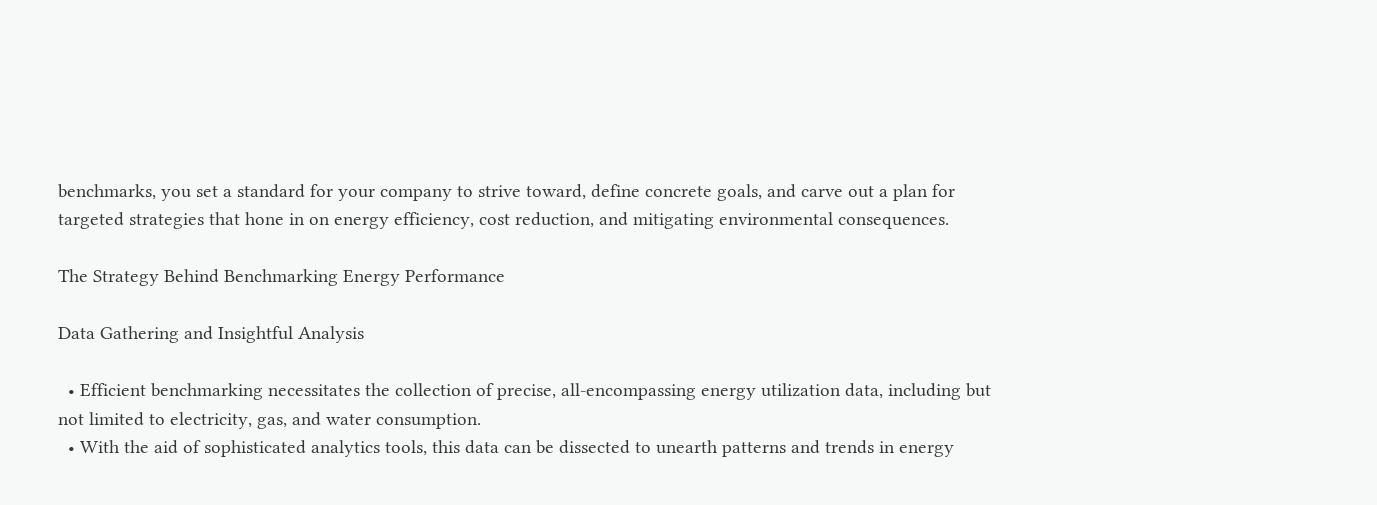benchmarks, you set a standard for your company to strive toward, define concrete goals, and carve out a plan for targeted strategies that hone in on energy efficiency, cost reduction, and mitigating environmental consequences.

The Strategy Behind Benchmarking Energy Performance

Data Gathering and Insightful Analysis

  • Efficient benchmarking necessitates the collection of precise, all-encompassing energy utilization data, including but not limited to electricity, gas, and water consumption.
  • With the aid of sophisticated analytics tools, this data can be dissected to unearth patterns and trends in energy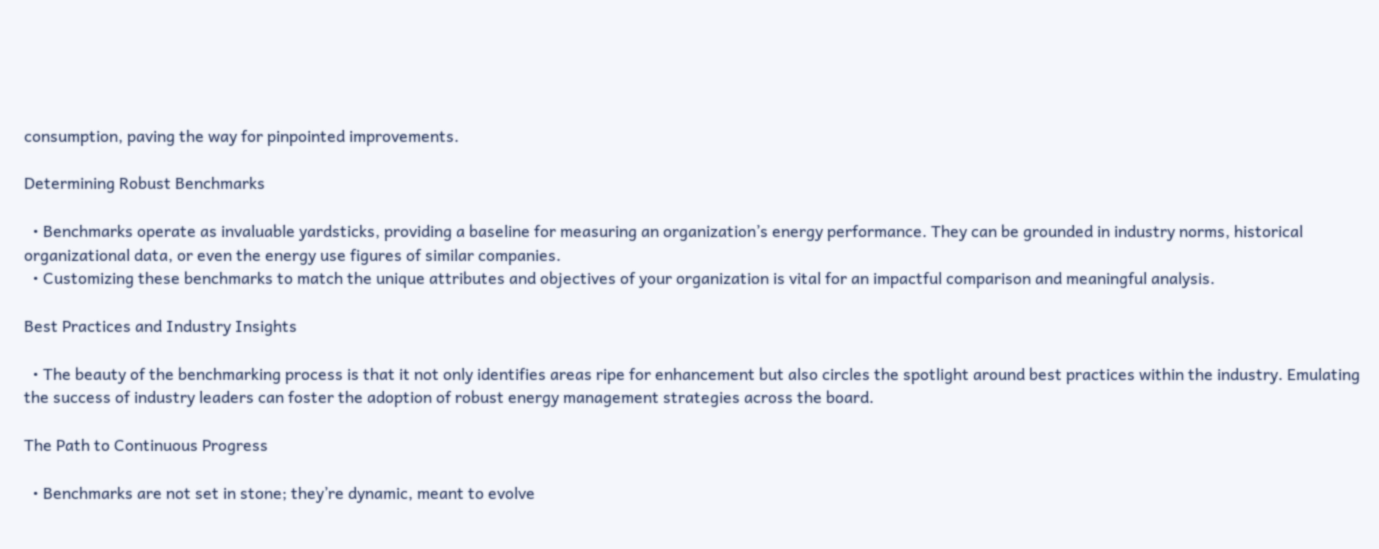consumption, paving the way for pinpointed improvements.

Determining Robust Benchmarks

  • Benchmarks operate as invaluable yardsticks, providing a baseline for measuring an organization’s energy performance. They can be grounded in industry norms, historical organizational data, or even the energy use figures of similar companies.
  • Customizing these benchmarks to match the unique attributes and objectives of your organization is vital for an impactful comparison and meaningful analysis.

Best Practices and Industry Insights

  • The beauty of the benchmarking process is that it not only identifies areas ripe for enhancement but also circles the spotlight around best practices within the industry. Emulating the success of industry leaders can foster the adoption of robust energy management strategies across the board.

The Path to Continuous Progress

  • Benchmarks are not set in stone; they’re dynamic, meant to evolve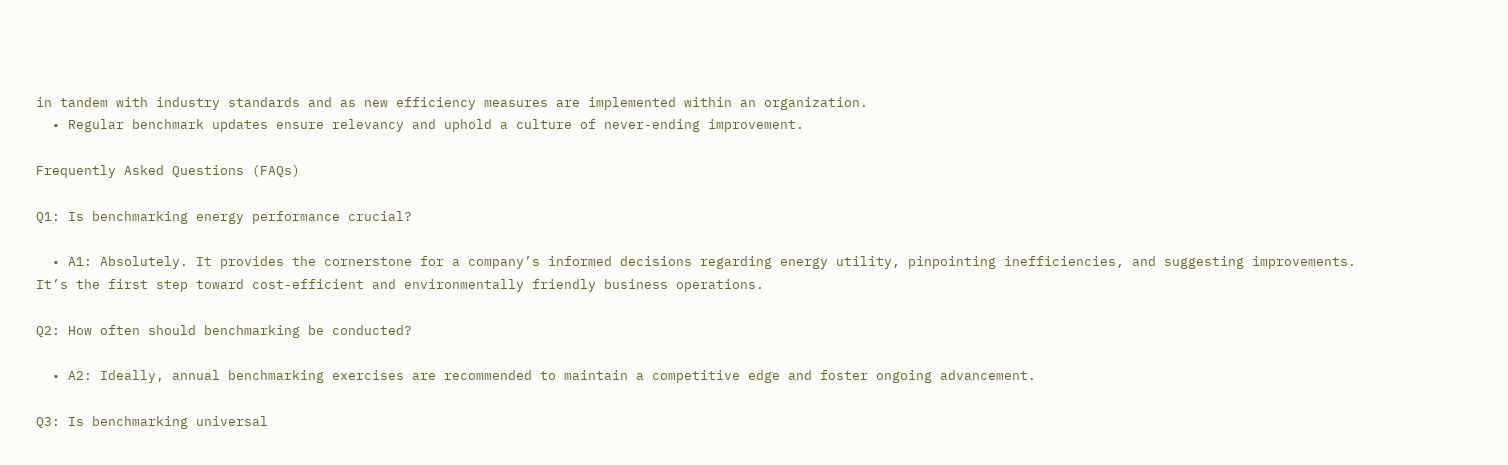in tandem with industry standards and as new efficiency measures are implemented within an organization.
  • Regular benchmark updates ensure relevancy and uphold a culture of never-ending improvement.

Frequently Asked Questions (FAQs)

Q1: Is benchmarking energy performance crucial?

  • A1: Absolutely. It provides the cornerstone for a company’s informed decisions regarding energy utility, pinpointing inefficiencies, and suggesting improvements. It’s the first step toward cost-efficient and environmentally friendly business operations.

Q2: How often should benchmarking be conducted?

  • A2: Ideally, annual benchmarking exercises are recommended to maintain a competitive edge and foster ongoing advancement.

Q3: Is benchmarking universal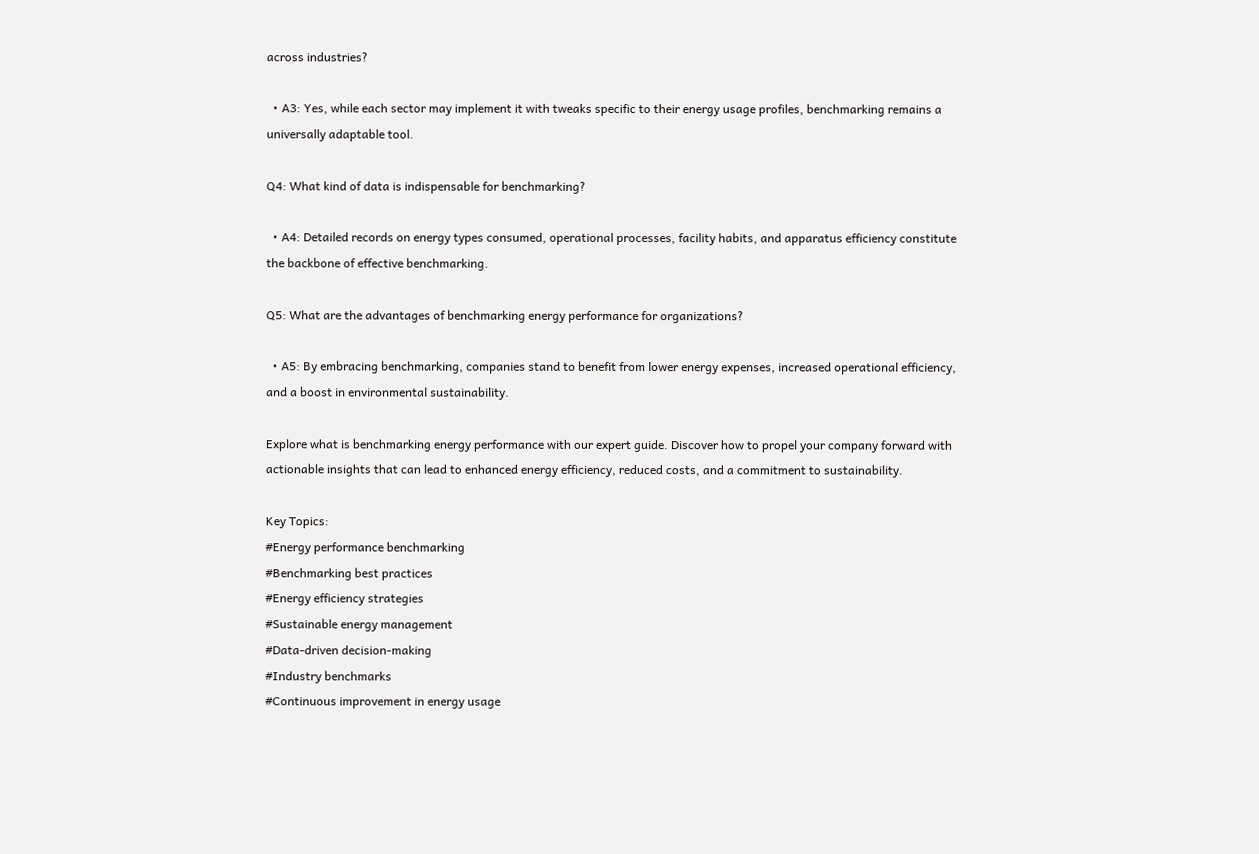across industries?

  • A3: Yes, while each sector may implement it with tweaks specific to their energy usage profiles, benchmarking remains a universally adaptable tool.

Q4: What kind of data is indispensable for benchmarking?

  • A4: Detailed records on energy types consumed, operational processes, facility habits, and apparatus efficiency constitute the backbone of effective benchmarking.

Q5: What are the advantages of benchmarking energy performance for organizations?

  • A5: By embracing benchmarking, companies stand to benefit from lower energy expenses, increased operational efficiency, and a boost in environmental sustainability.

Explore what is benchmarking energy performance with our expert guide. Discover how to propel your company forward with actionable insights that can lead to enhanced energy efficiency, reduced costs, and a commitment to sustainability.

Key Topics:
#Energy performance benchmarking
#Benchmarking best practices
#Energy efficiency strategies
#Sustainable energy management
#Data-driven decision-making
#Industry benchmarks
#Continuous improvement in energy usage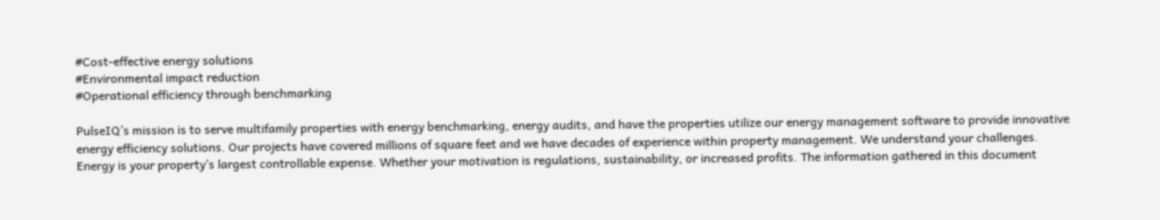#Cost-effective energy solutions
#Environmental impact reduction
#Operational efficiency through benchmarking

PulseIQ’s mission is to serve multifamily properties with energy benchmarking, energy audits, and have the properties utilize our energy management software to provide innovative energy efficiency solutions. Our projects have covered millions of square feet and we have decades of experience within property management. We understand your challenges. Energy is your property’s largest controllable expense. Whether your motivation is regulations, sustainability, or increased profits. The information gathered in this document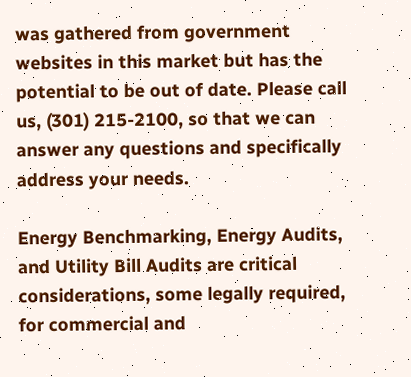was gathered from government websites in this market but has the potential to be out of date. Please call us, (301) 215-2100, so that we can answer any questions and specifically address your needs.

Energy Benchmarking, Energy Audits, and Utility Bill Audits are critical considerations, some legally required, for commercial and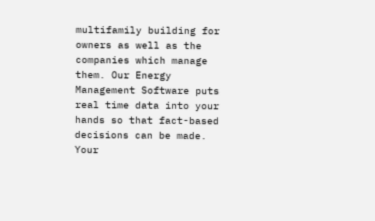multifamily building for owners as well as the companies which manage them. Our Energy Management Software puts real time data into your hands so that fact-based decisions can be made. Your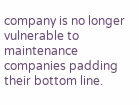company is no longer vulnerable to maintenance companies padding their bottom line.